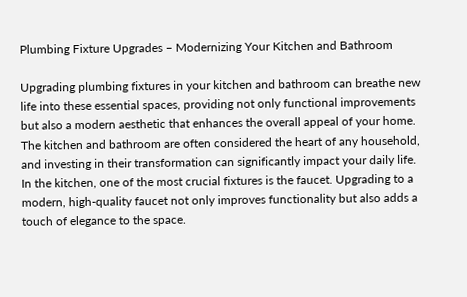Plumbing Fixture Upgrades – Modernizing Your Kitchen and Bathroom

Upgrading plumbing fixtures in your kitchen and bathroom can breathe new life into these essential spaces, providing not only functional improvements but also a modern aesthetic that enhances the overall appeal of your home. The kitchen and bathroom are often considered the heart of any household, and investing in their transformation can significantly impact your daily life. In the kitchen, one of the most crucial fixtures is the faucet. Upgrading to a modern, high-quality faucet not only improves functionality but also adds a touch of elegance to the space.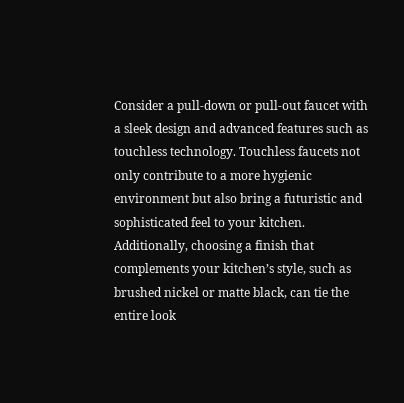Consider a pull-down or pull-out faucet with a sleek design and advanced features such as touchless technology. Touchless faucets not only contribute to a more hygienic environment but also bring a futuristic and sophisticated feel to your kitchen. Additionally, choosing a finish that complements your kitchen’s style, such as brushed nickel or matte black, can tie the entire look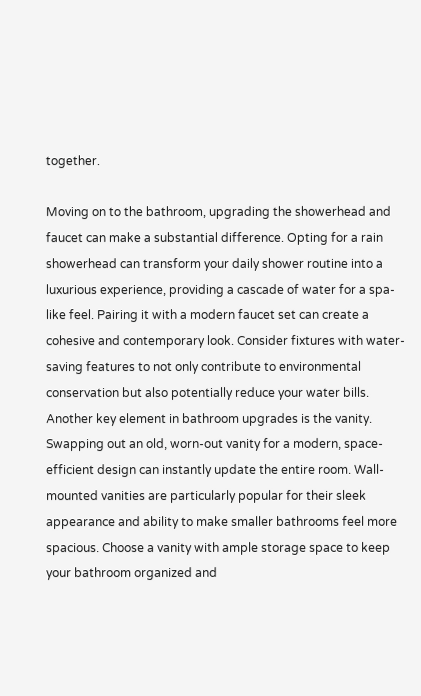together.

Moving on to the bathroom, upgrading the showerhead and faucet can make a substantial difference. Opting for a rain showerhead can transform your daily shower routine into a luxurious experience, providing a cascade of water for a spa-like feel. Pairing it with a modern faucet set can create a cohesive and contemporary look. Consider fixtures with water-saving features to not only contribute to environmental conservation but also potentially reduce your water bills. Another key element in bathroom upgrades is the vanity. Swapping out an old, worn-out vanity for a modern, space-efficient design can instantly update the entire room. Wall-mounted vanities are particularly popular for their sleek appearance and ability to make smaller bathrooms feel more spacious. Choose a vanity with ample storage space to keep your bathroom organized and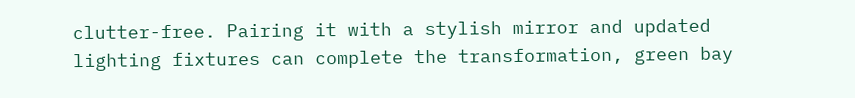clutter-free. Pairing it with a stylish mirror and updated lighting fixtures can complete the transformation, green bay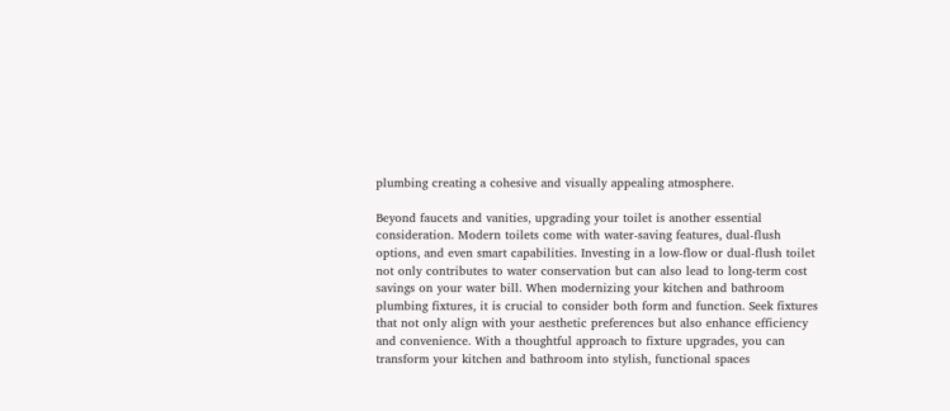plumbing creating a cohesive and visually appealing atmosphere.

Beyond faucets and vanities, upgrading your toilet is another essential consideration. Modern toilets come with water-saving features, dual-flush options, and even smart capabilities. Investing in a low-flow or dual-flush toilet not only contributes to water conservation but can also lead to long-term cost savings on your water bill. When modernizing your kitchen and bathroom plumbing fixtures, it is crucial to consider both form and function. Seek fixtures that not only align with your aesthetic preferences but also enhance efficiency and convenience. With a thoughtful approach to fixture upgrades, you can transform your kitchen and bathroom into stylish, functional spaces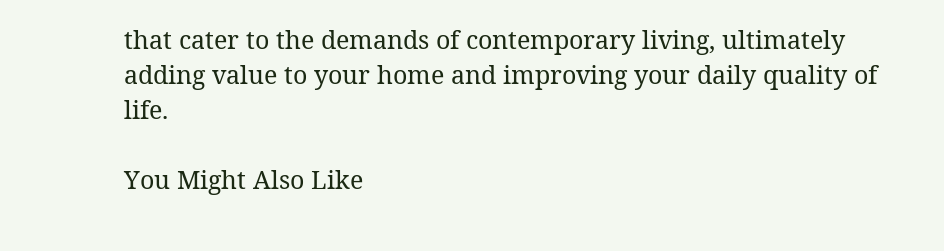that cater to the demands of contemporary living, ultimately adding value to your home and improving your daily quality of life.

You Might Also Like